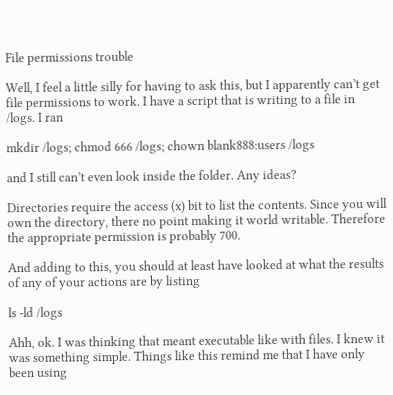File permissions trouble

Well, I feel a little silly for having to ask this, but I apparently can’t get file permissions to work. I have a script that is writing to a file in /logs. I ran

mkdir /logs; chmod 666 /logs; chown blank888:users /logs

and I still can’t even look inside the folder. Any ideas?

Directories require the access (x) bit to list the contents. Since you will own the directory, there no point making it world writable. Therefore the appropriate permission is probably 700.

And adding to this, you should at least have looked at what the results of any of your actions are by listing

ls -ld /logs

Ahh, ok. I was thinking that meant executable like with files. I knew it was something simple. Things like this remind me that I have only been using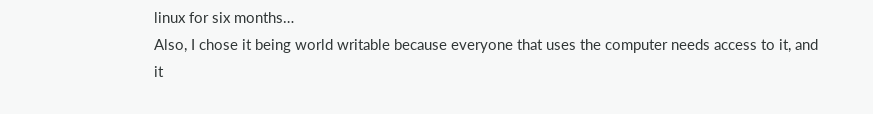linux for six months…
Also, I chose it being world writable because everyone that uses the computer needs access to it, and it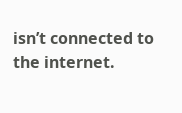isn’t connected to the internet.